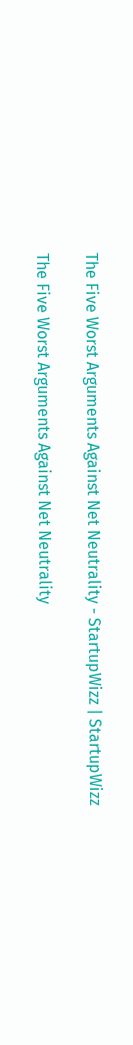The Five Worst Arguments Against Net Neutrality - StartupWizz | StartupWizz

The Five Worst Arguments Against Net Neutrality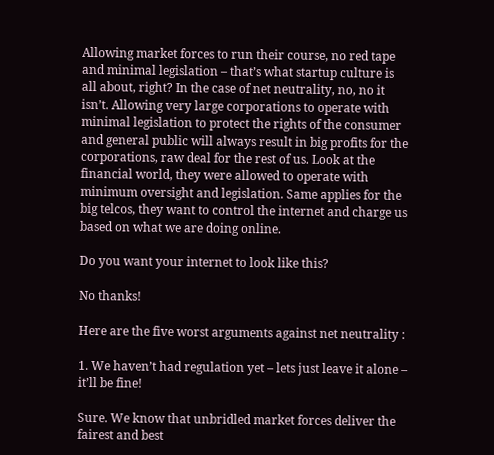Allowing market forces to run their course, no red tape and minimal legislation – that’s what startup culture is all about, right? In the case of net neutrality, no, no it isn’t. Allowing very large corporations to operate with minimal legislation to protect the rights of the consumer and general public will always result in big profits for the corporations, raw deal for the rest of us. Look at the financial world, they were allowed to operate with minimum oversight and legislation. Same applies for the big telcos, they want to control the internet and charge us based on what we are doing online.

Do you want your internet to look like this?

No thanks!

Here are the five worst arguments against net neutrality :

1. We haven’t had regulation yet – lets just leave it alone – it’ll be fine!

Sure. We know that unbridled market forces deliver the fairest and best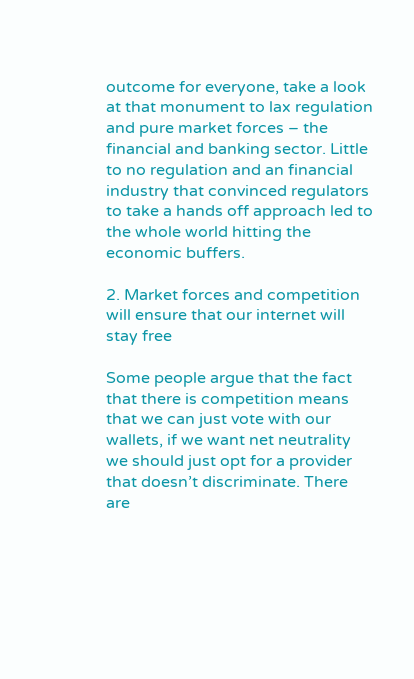outcome for everyone, take a look at that monument to lax regulation and pure market forces – the financial and banking sector. Little to no regulation and an financial industry that convinced regulators to take a hands off approach led to the whole world hitting the economic buffers.

2. Market forces and competition will ensure that our internet will stay free

Some people argue that the fact that there is competition means that we can just vote with our wallets, if we want net neutrality we should just opt for a provider that doesn’t discriminate. There are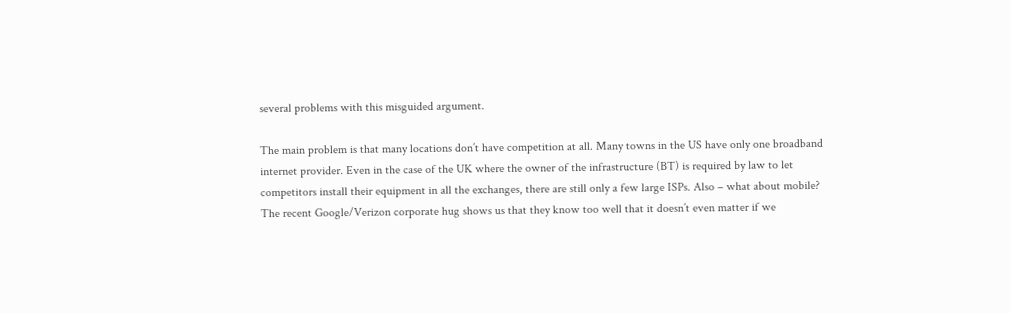several problems with this misguided argument.

The main problem is that many locations don’t have competition at all. Many towns in the US have only one broadband internet provider. Even in the case of the UK where the owner of the infrastructure (BT) is required by law to let competitors install their equipment in all the exchanges, there are still only a few large ISPs. Also – what about mobile? The recent Google/Verizon corporate hug shows us that they know too well that it doesn’t even matter if we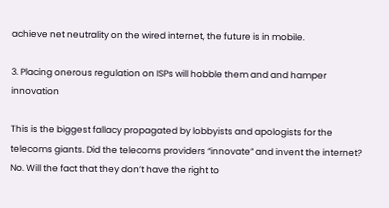achieve net neutrality on the wired internet, the future is in mobile.

3. Placing onerous regulation on ISPs will hobble them and and hamper innovation

This is the biggest fallacy propagated by lobbyists and apologists for the telecoms giants. Did the telecoms providers “innovate” and invent the internet? No. Will the fact that they don’t have the right to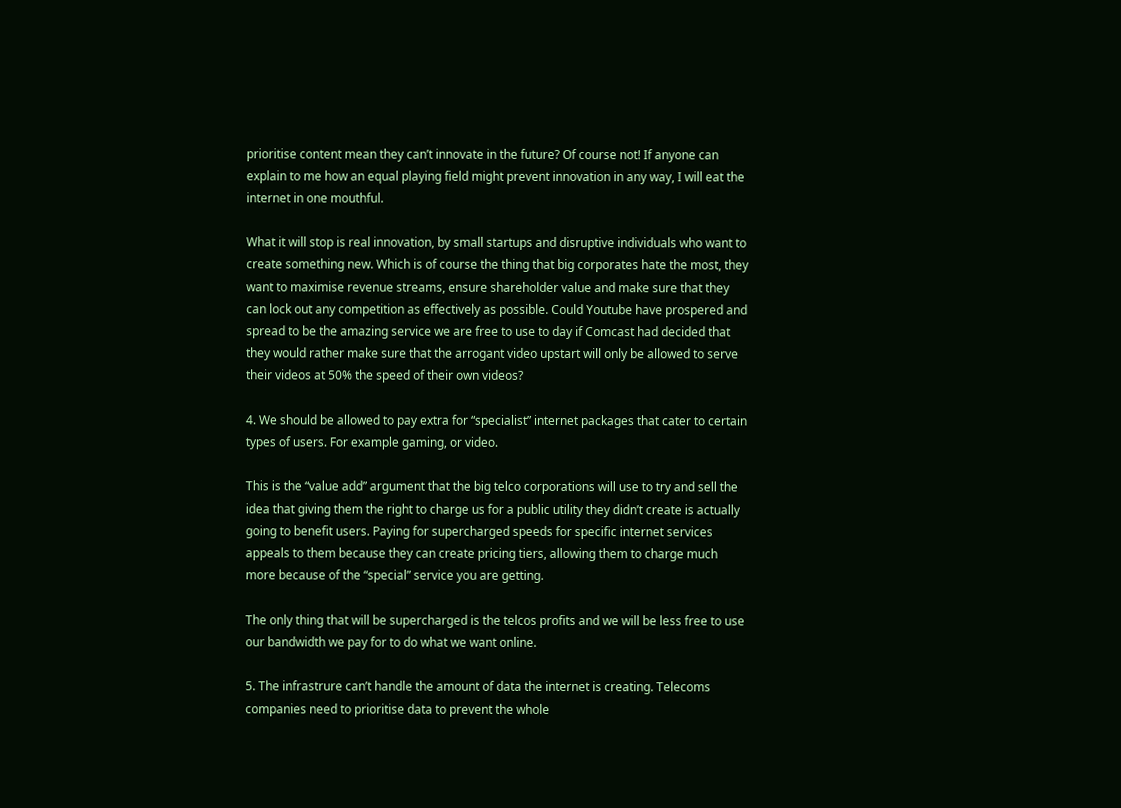prioritise content mean they can’t innovate in the future? Of course not! If anyone can explain to me how an equal playing field might prevent innovation in any way, I will eat the internet in one mouthful.

What it will stop is real innovation, by small startups and disruptive individuals who want to create something new. Which is of course the thing that big corporates hate the most, they want to maximise revenue streams, ensure shareholder value and make sure that they can lock out any competition as effectively as possible. Could Youtube have prospered and spread to be the amazing service we are free to use to day if Comcast had decided that they would rather make sure that the arrogant video upstart will only be allowed to serve their videos at 50% the speed of their own videos?

4. We should be allowed to pay extra for “specialist” internet packages that cater to certain types of users. For example gaming, or video.

This is the “value add” argument that the big telco corporations will use to try and sell the idea that giving them the right to charge us for a public utility they didn’t create is actually going to benefit users. Paying for supercharged speeds for specific internet services appeals to them because they can create pricing tiers, allowing them to charge much more because of the “special” service you are getting.

The only thing that will be supercharged is the telcos profits and we will be less free to use our bandwidth we pay for to do what we want online.

5. The infrastrure can’t handle the amount of data the internet is creating. Telecoms companies need to prioritise data to prevent the whole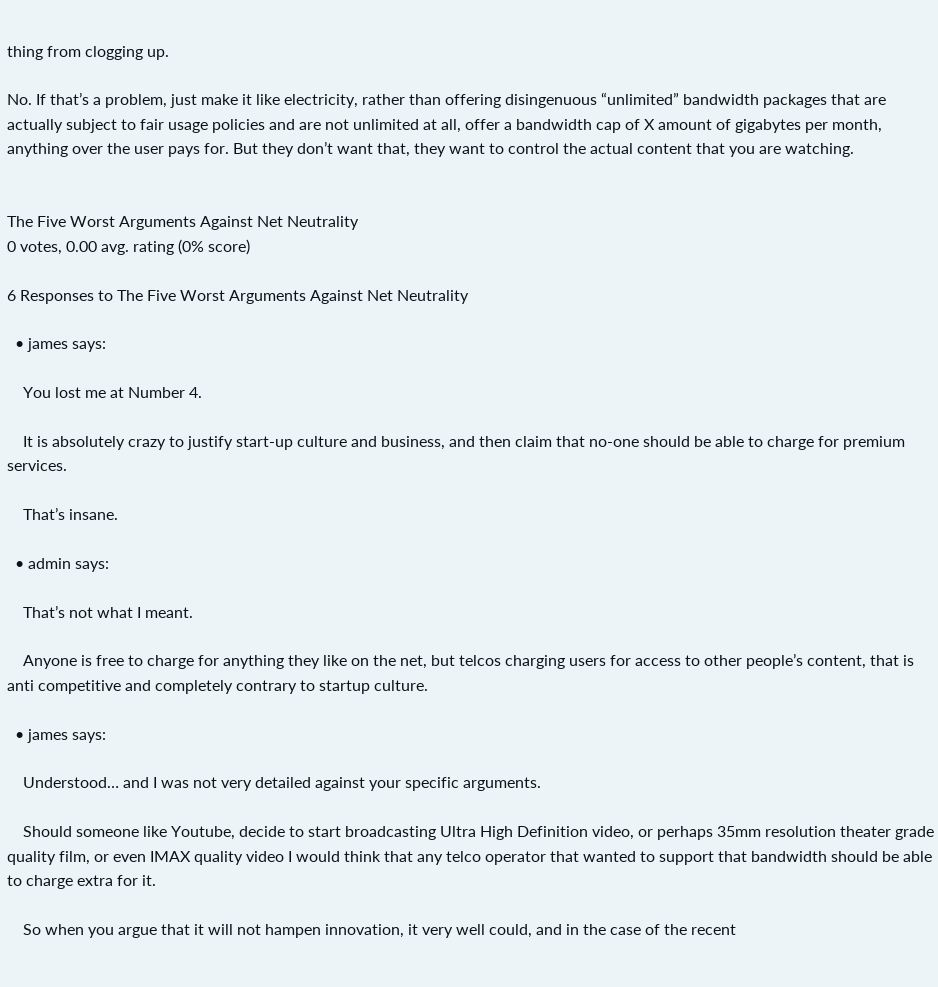thing from clogging up.

No. If that’s a problem, just make it like electricity, rather than offering disingenuous “unlimited” bandwidth packages that are actually subject to fair usage policies and are not unlimited at all, offer a bandwidth cap of X amount of gigabytes per month, anything over the user pays for. But they don’t want that, they want to control the actual content that you are watching.


The Five Worst Arguments Against Net Neutrality
0 votes, 0.00 avg. rating (0% score)

6 Responses to The Five Worst Arguments Against Net Neutrality

  • james says:

    You lost me at Number 4.

    It is absolutely crazy to justify start-up culture and business, and then claim that no-one should be able to charge for premium services.

    That’s insane.

  • admin says:

    That’s not what I meant.

    Anyone is free to charge for anything they like on the net, but telcos charging users for access to other people’s content, that is anti competitive and completely contrary to startup culture.

  • james says:

    Understood… and I was not very detailed against your specific arguments.

    Should someone like Youtube, decide to start broadcasting Ultra High Definition video, or perhaps 35mm resolution theater grade quality film, or even IMAX quality video I would think that any telco operator that wanted to support that bandwidth should be able to charge extra for it.

    So when you argue that it will not hampen innovation, it very well could, and in the case of the recent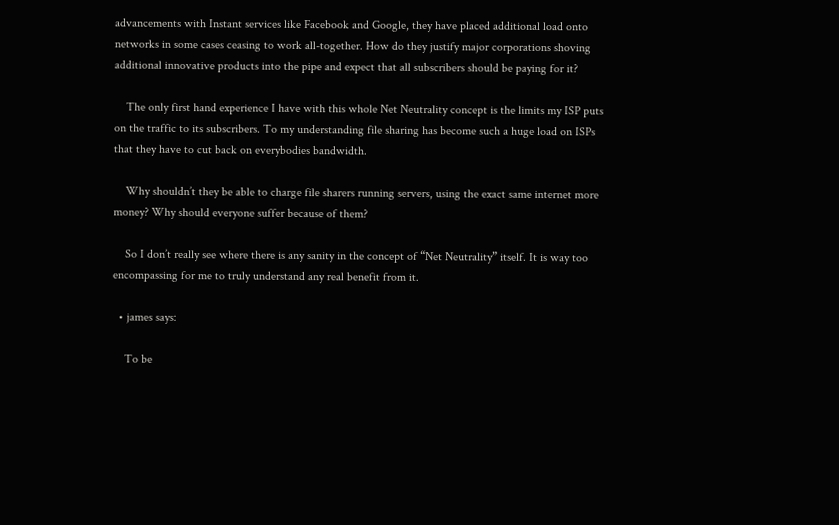advancements with Instant services like Facebook and Google, they have placed additional load onto networks in some cases ceasing to work all-together. How do they justify major corporations shoving additional innovative products into the pipe and expect that all subscribers should be paying for it?

    The only first hand experience I have with this whole Net Neutrality concept is the limits my ISP puts on the traffic to its subscribers. To my understanding file sharing has become such a huge load on ISPs that they have to cut back on everybodies bandwidth.

    Why shouldn’t they be able to charge file sharers running servers, using the exact same internet more money? Why should everyone suffer because of them?

    So I don’t really see where there is any sanity in the concept of “Net Neutrality” itself. It is way too encompassing for me to truly understand any real benefit from it.

  • james says:

    To be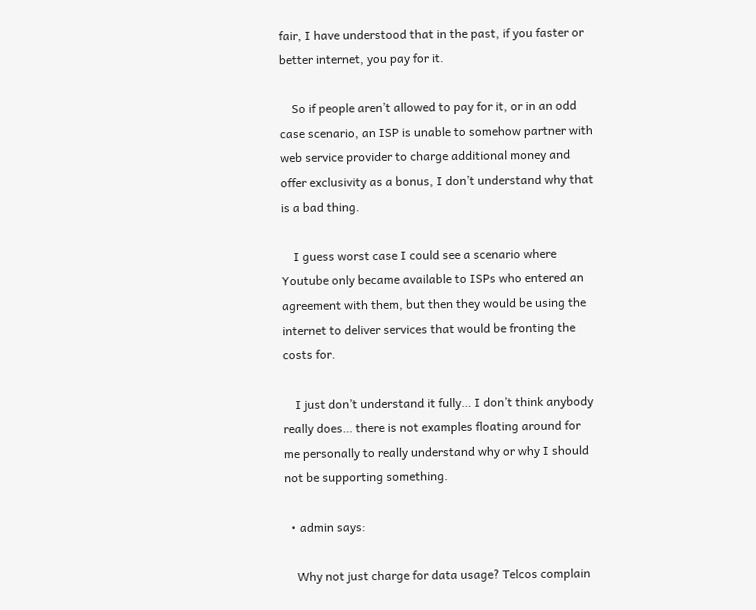fair, I have understood that in the past, if you faster or better internet, you pay for it.

    So if people aren’t allowed to pay for it, or in an odd case scenario, an ISP is unable to somehow partner with web service provider to charge additional money and offer exclusivity as a bonus, I don’t understand why that is a bad thing.

    I guess worst case I could see a scenario where Youtube only became available to ISPs who entered an agreement with them, but then they would be using the internet to deliver services that would be fronting the costs for.

    I just don’t understand it fully… I don’t think anybody really does… there is not examples floating around for me personally to really understand why or why I should not be supporting something.

  • admin says:

    Why not just charge for data usage? Telcos complain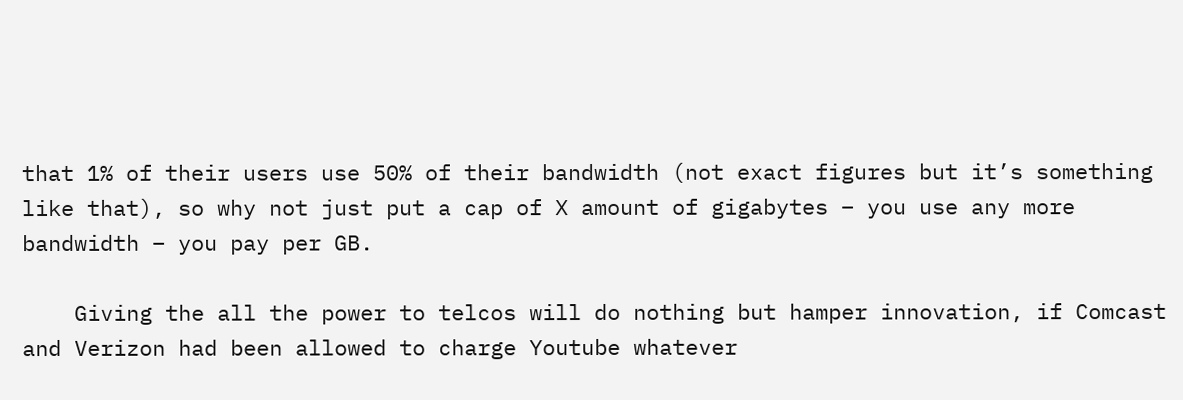that 1% of their users use 50% of their bandwidth (not exact figures but it’s something like that), so why not just put a cap of X amount of gigabytes – you use any more bandwidth – you pay per GB.

    Giving the all the power to telcos will do nothing but hamper innovation, if Comcast and Verizon had been allowed to charge Youtube whatever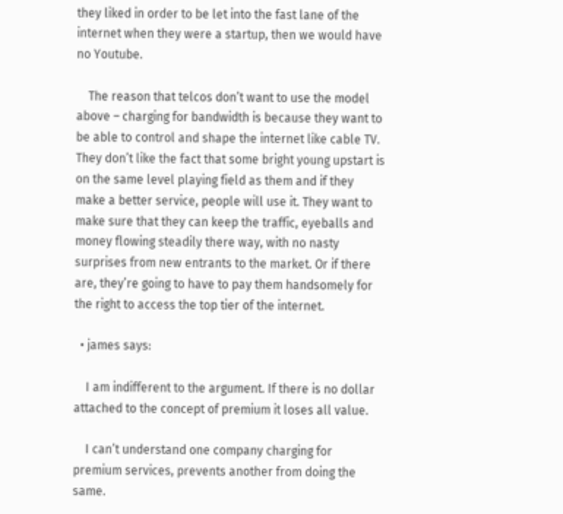they liked in order to be let into the fast lane of the internet when they were a startup, then we would have no Youtube.

    The reason that telcos don’t want to use the model above – charging for bandwidth is because they want to be able to control and shape the internet like cable TV. They don’t like the fact that some bright young upstart is on the same level playing field as them and if they make a better service, people will use it. They want to make sure that they can keep the traffic, eyeballs and money flowing steadily there way, with no nasty surprises from new entrants to the market. Or if there are, they’re going to have to pay them handsomely for the right to access the top tier of the internet.

  • james says:

    I am indifferent to the argument. If there is no dollar attached to the concept of premium it loses all value.

    I can’t understand one company charging for premium services, prevents another from doing the same.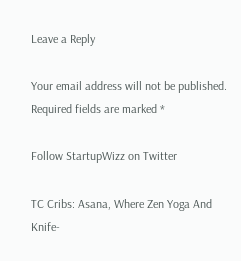Leave a Reply

Your email address will not be published. Required fields are marked *

Follow StartupWizz on Twitter

TC Cribs: Asana, Where Zen Yoga And Knife-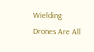Wielding Drones Are All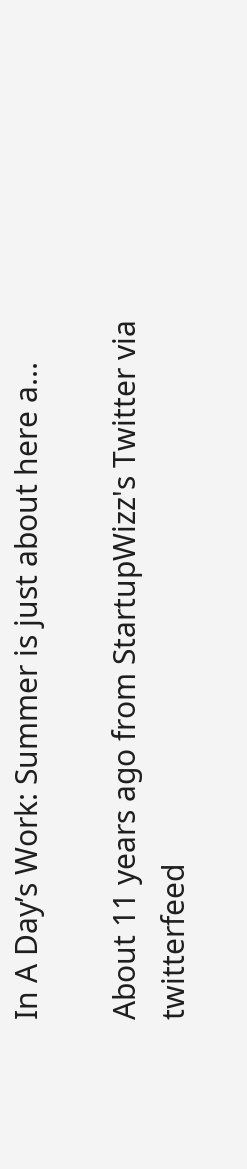In A Day’s Work: Summer is just about here a...

About 11 years ago from StartupWizz's Twitter via twitterfeed